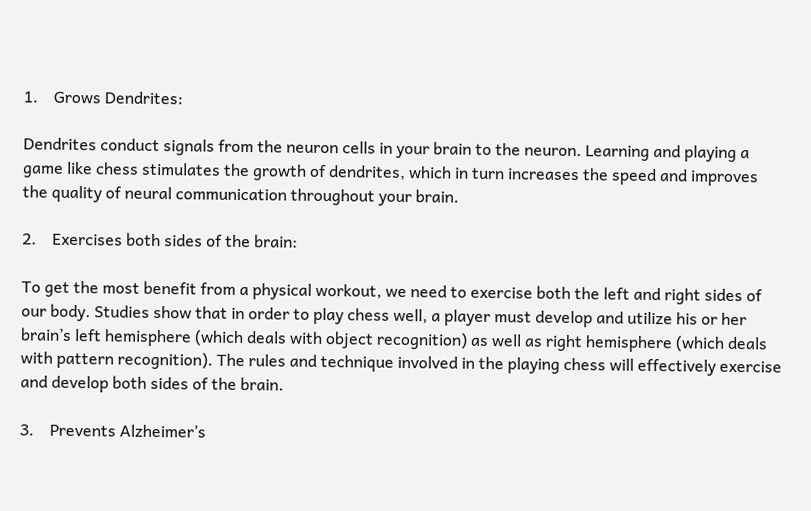1.    Grows Dendrites:

Dendrites conduct signals from the neuron cells in your brain to the neuron. Learning and playing a game like chess stimulates the growth of dendrites, which in turn increases the speed and improves the quality of neural communication throughout your brain.

2.    Exercises both sides of the brain:

To get the most benefit from a physical workout, we need to exercise both the left and right sides of our body. Studies show that in order to play chess well, a player must develop and utilize his or her brain’s left hemisphere (which deals with object recognition) as well as right hemisphere (which deals with pattern recognition). The rules and technique involved in the playing chess will effectively exercise and develop both sides of the brain.

3.    Prevents Alzheimer’s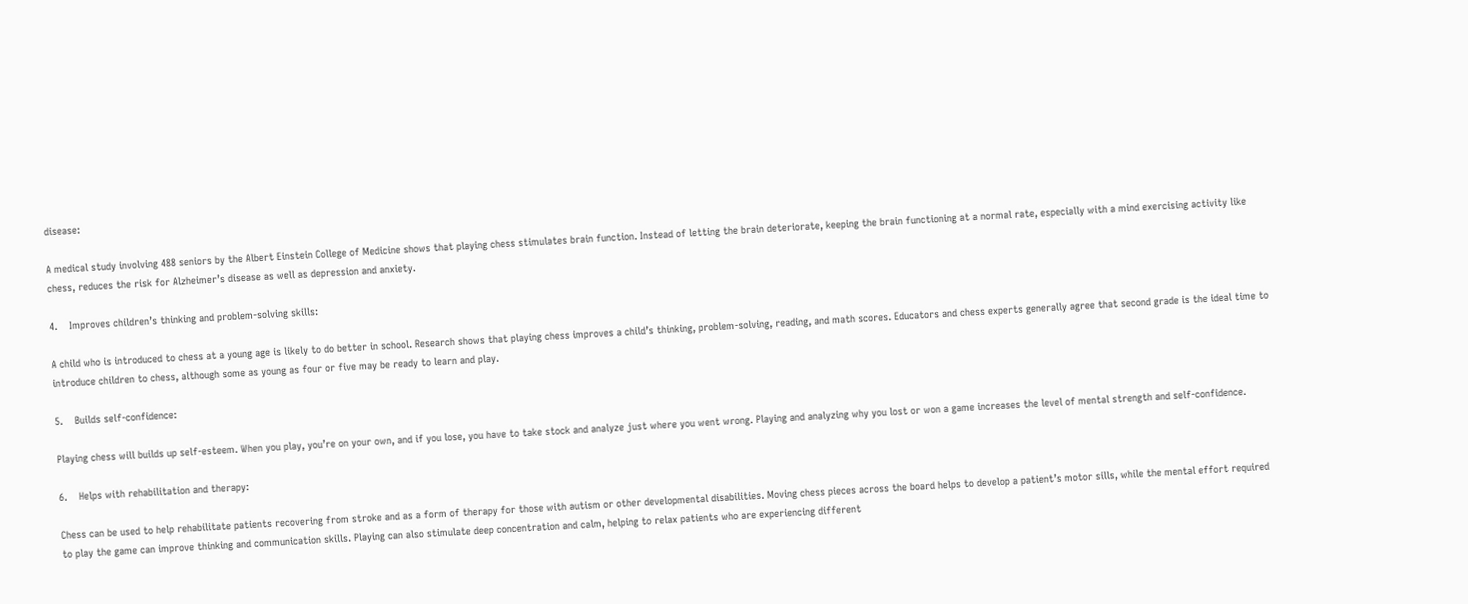disease:

A medical study involving 488 seniors by the Albert Einstein College of Medicine shows that playing chess stimulates brain function. Instead of letting the brain deteriorate, keeping the brain functioning at a normal rate, especially with a mind exercising activity like chess, reduces the risk for Alzheimer’s disease as well as depression and anxiety.

4.    Improves children’s thinking and problem-solving skills:

A child who is introduced to chess at a young age is likely to do better in school. Research shows that playing chess improves a child’s thinking, problem-solving, reading, and math scores. Educators and chess experts generally agree that second grade is the ideal time to introduce children to chess, although some as young as four or five may be ready to learn and play.

5.    Builds self-confidence:

Playing chess will builds up self-esteem. When you play, you’re on your own, and if you lose, you have to take stock and analyze just where you went wrong. Playing and analyzing why you lost or won a game increases the level of mental strength and self-confidence.

6.    Helps with rehabilitation and therapy:

Chess can be used to help rehabilitate patients recovering from stroke and as a form of therapy for those with autism or other developmental disabilities. Moving chess pieces across the board helps to develop a patient’s motor sills, while the mental effort required to play the game can improve thinking and communication skills. Playing can also stimulate deep concentration and calm, helping to relax patients who are experiencing different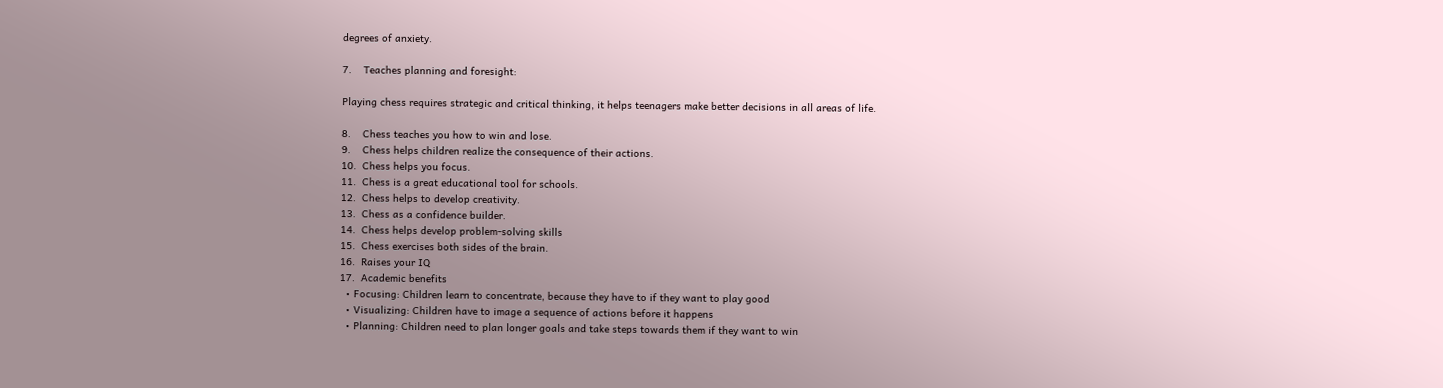degrees of anxiety.

7.    Teaches planning and foresight:

Playing chess requires strategic and critical thinking, it helps teenagers make better decisions in all areas of life.

8.    Chess teaches you how to win and lose.
9.    Chess helps children realize the consequence of their actions.
10.  Chess helps you focus.
11.  Chess is a great educational tool for schools.
12.  Chess helps to develop creativity.
13.  Chess as a confidence builder.
14.  Chess helps develop problem-solving skills
15.  Chess exercises both sides of the brain.
16.  Raises your IQ
17.  Academic benefits
  • Focusing: Children learn to concentrate, because they have to if they want to play good
  • Visualizing: Children have to image a sequence of actions before it happens
  • Planning: Children need to plan longer goals and take steps towards them if they want to win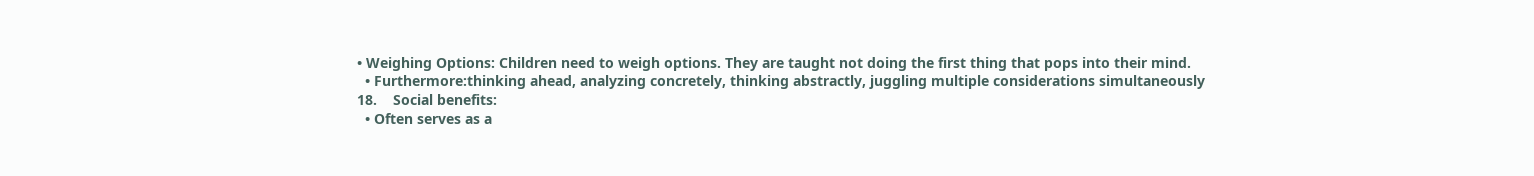• Weighing Options: Children need to weigh options. They are taught not doing the first thing that pops into their mind.
  • Furthermore:thinking ahead, analyzing concretely, thinking abstractly, juggling multiple considerations simultaneously
18.    Social benefits:
  • Often serves as a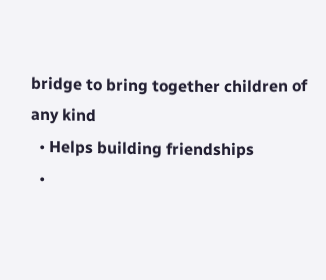bridge to bring together children of any kind
  • Helps building friendships
  •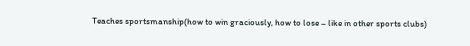Teaches sportsmanship(how to win graciously, how to lose – like in other sports clubs)